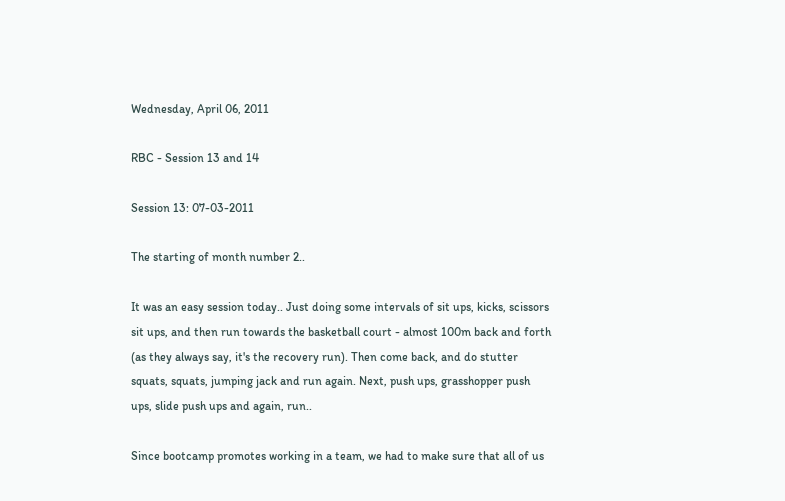Wednesday, April 06, 2011

RBC - Session 13 and 14

Session 13: 07-03-2011

The starting of month number 2..

It was an easy session today.. Just doing some intervals of sit ups, kicks, scissors sit ups, and then run towards the basketball court - almost 100m back and forth (as they always say, it's the recovery run). Then come back, and do stutter squats, squats, jumping jack and run again. Next, push ups, grasshopper push ups, slide push ups and again, run..

Since bootcamp promotes working in a team, we had to make sure that all of us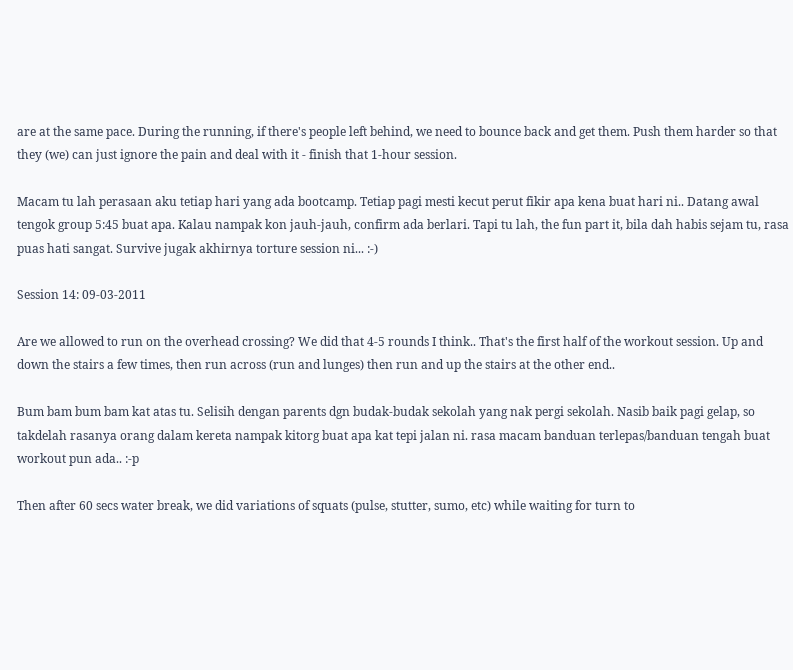are at the same pace. During the running, if there's people left behind, we need to bounce back and get them. Push them harder so that they (we) can just ignore the pain and deal with it - finish that 1-hour session.

Macam tu lah perasaan aku tetiap hari yang ada bootcamp. Tetiap pagi mesti kecut perut fikir apa kena buat hari ni.. Datang awal tengok group 5:45 buat apa. Kalau nampak kon jauh-jauh, confirm ada berlari. Tapi tu lah, the fun part it, bila dah habis sejam tu, rasa puas hati sangat. Survive jugak akhirnya torture session ni... :-)

Session 14: 09-03-2011

Are we allowed to run on the overhead crossing? We did that 4-5 rounds I think.. That's the first half of the workout session. Up and down the stairs a few times, then run across (run and lunges) then run and up the stairs at the other end..

Bum bam bum bam kat atas tu. Selisih dengan parents dgn budak-budak sekolah yang nak pergi sekolah. Nasib baik pagi gelap, so takdelah rasanya orang dalam kereta nampak kitorg buat apa kat tepi jalan ni. rasa macam banduan terlepas/banduan tengah buat workout pun ada.. :-p

Then after 60 secs water break, we did variations of squats (pulse, stutter, sumo, etc) while waiting for turn to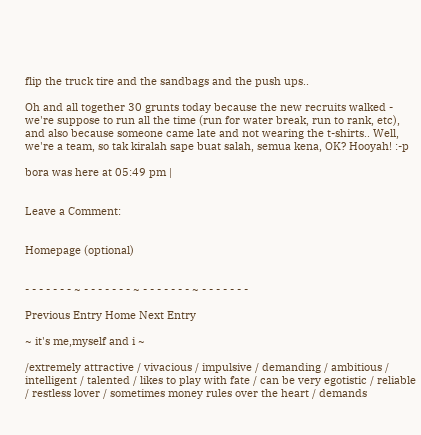flip the truck tire and the sandbags and the push ups..

Oh and all together 30 grunts today because the new recruits walked - we're suppose to run all the time (run for water break, run to rank, etc), and also because someone came late and not wearing the t-shirts.. Well, we're a team, so tak kiralah sape buat salah, semua kena, OK? Hooyah! :-p

bora was here at 05:49 pm |


Leave a Comment:


Homepage (optional)


- - - - - - - ~ - - - - - - - ~ - - - - - - - ~ - - - - - - -

Previous Entry Home Next Entry

~ it's me,myself and i ~

/extremely attractive / vivacious / impulsive / demanding / ambitious / intelligent / talented / likes to play with fate / can be very egotistic / reliable / restless lover / sometimes money rules over the heart / demands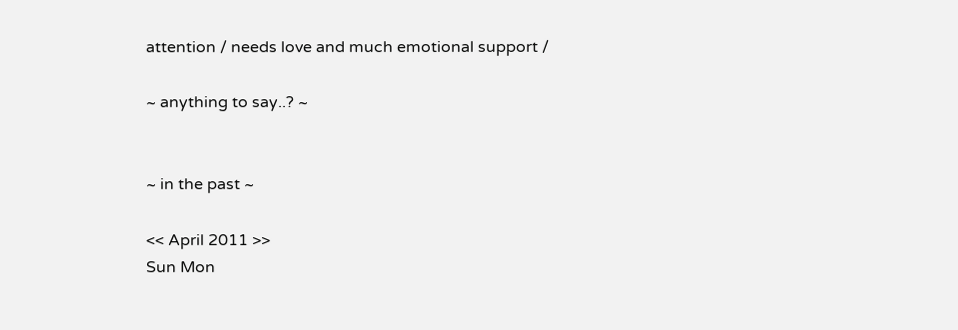attention / needs love and much emotional support /

~ anything to say..? ~


~ in the past ~

<< April 2011 >>
Sun Mon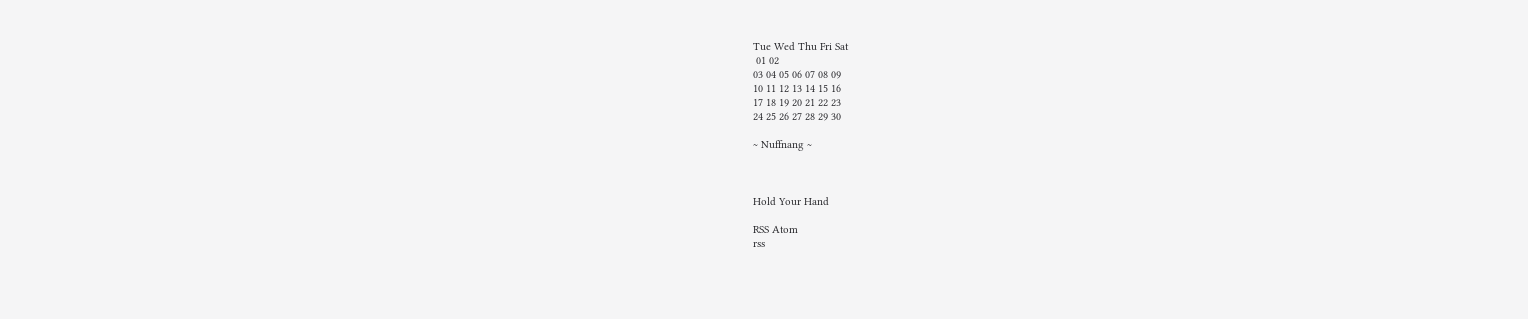Tue Wed Thu Fri Sat
 01 02
03 04 05 06 07 08 09
10 11 12 13 14 15 16
17 18 19 20 21 22 23
24 25 26 27 28 29 30

~ Nuffnang ~



Hold Your Hand

RSS Atom
rss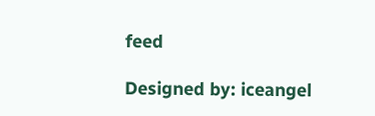feed

Designed by: iceangel